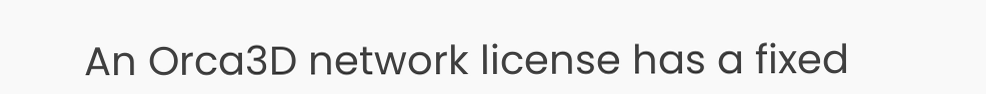An Orca3D network license has a fixed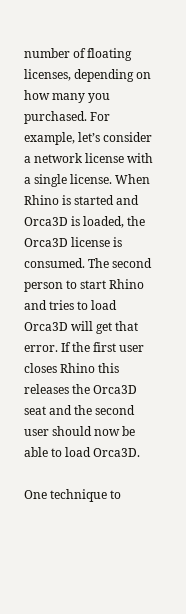number of floating licenses, depending on how many you purchased. For example, let’s consider a network license with a single license. When Rhino is started and Orca3D is loaded, the Orca3D license is consumed. The second person to start Rhino and tries to load Orca3D will get that error. If the first user closes Rhino this releases the Orca3D seat and the second user should now be able to load Orca3D.

One technique to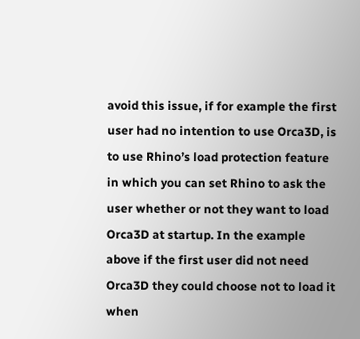avoid this issue, if for example the first user had no intention to use Orca3D, is to use Rhino’s load protection feature in which you can set Rhino to ask the user whether or not they want to load Orca3D at startup. In the example above if the first user did not need Orca3D they could choose not to load it when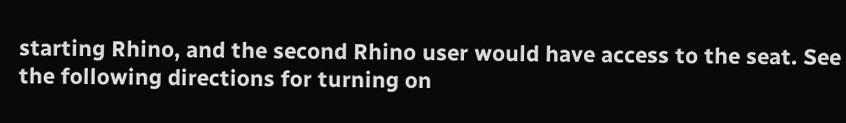starting Rhino, and the second Rhino user would have access to the seat. See the following directions for turning on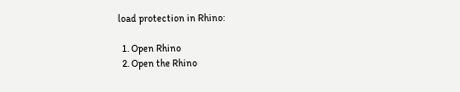load protection in Rhino:

  1. Open Rhino
  2. Open the Rhino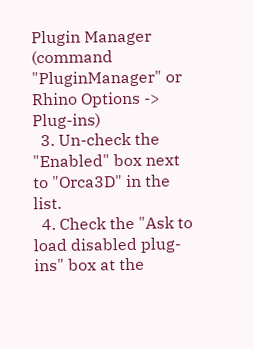Plugin Manager (command "PluginManager" or Rhino Options -> Plug-ins)
  3. Un-check the "Enabled" box next to "Orca3D" in the list.
  4. Check the "Ask to load disabled plug-ins" box at the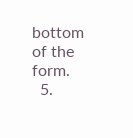bottom of the form.
  5.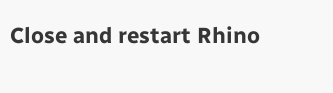Close and restart Rhino